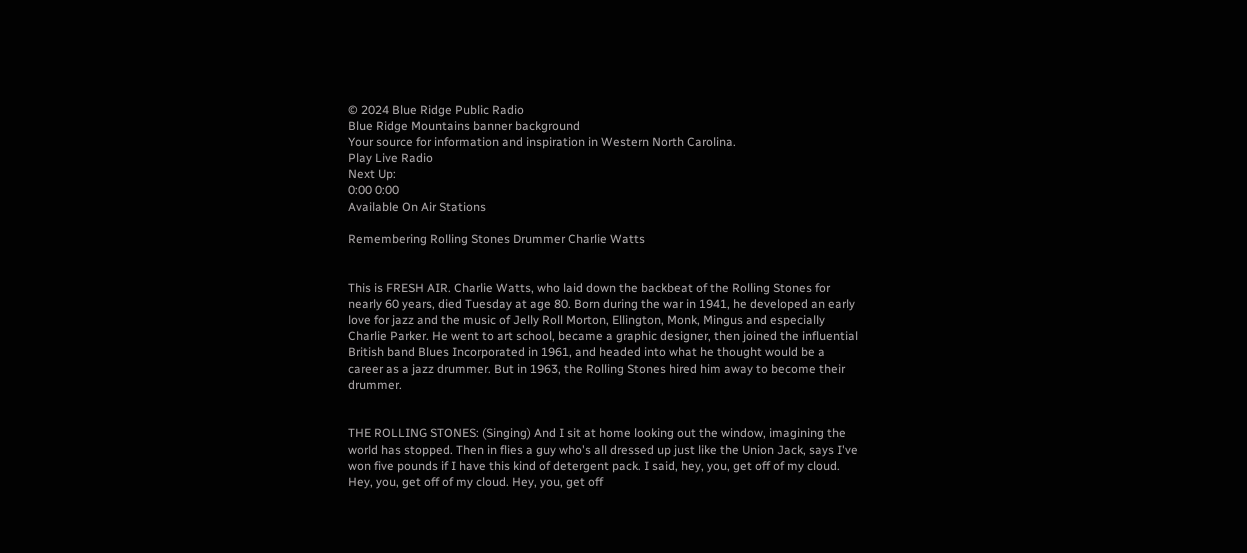© 2024 Blue Ridge Public Radio
Blue Ridge Mountains banner background
Your source for information and inspiration in Western North Carolina.
Play Live Radio
Next Up:
0:00 0:00
Available On Air Stations

Remembering Rolling Stones Drummer Charlie Watts


This is FRESH AIR. Charlie Watts, who laid down the backbeat of the Rolling Stones for nearly 60 years, died Tuesday at age 80. Born during the war in 1941, he developed an early love for jazz and the music of Jelly Roll Morton, Ellington, Monk, Mingus and especially Charlie Parker. He went to art school, became a graphic designer, then joined the influential British band Blues Incorporated in 1961, and headed into what he thought would be a career as a jazz drummer. But in 1963, the Rolling Stones hired him away to become their drummer.


THE ROLLING STONES: (Singing) And I sit at home looking out the window, imagining the world has stopped. Then in flies a guy who's all dressed up just like the Union Jack, says I've won five pounds if I have this kind of detergent pack. I said, hey, you, get off of my cloud. Hey, you, get off of my cloud. Hey, you, get off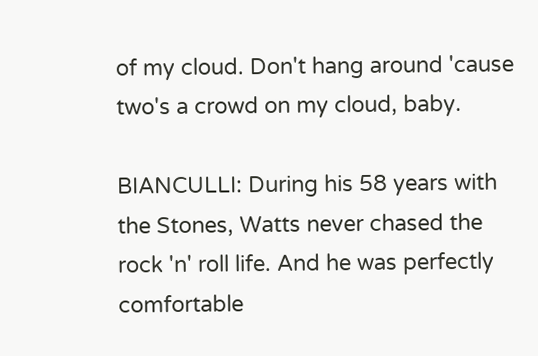of my cloud. Don't hang around 'cause two's a crowd on my cloud, baby.

BIANCULLI: During his 58 years with the Stones, Watts never chased the rock 'n' roll life. And he was perfectly comfortable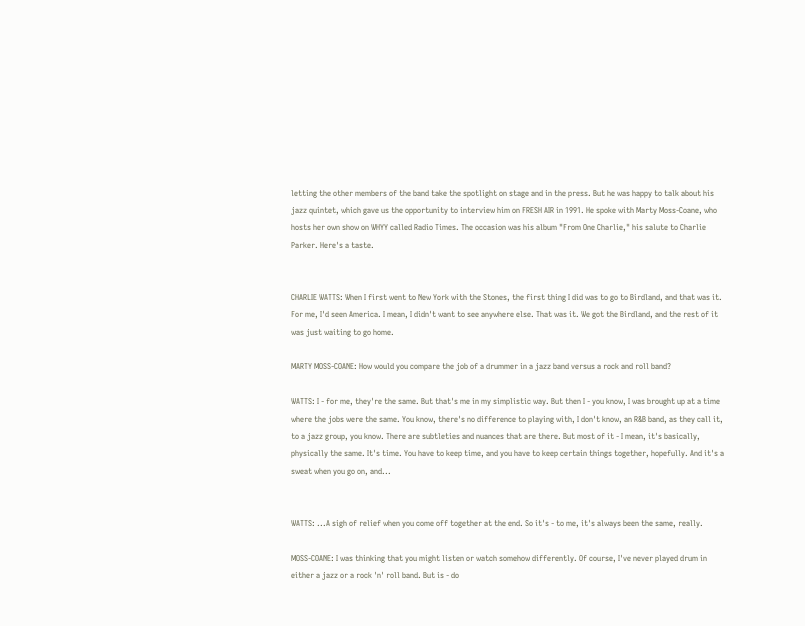letting the other members of the band take the spotlight on stage and in the press. But he was happy to talk about his jazz quintet, which gave us the opportunity to interview him on FRESH AIR in 1991. He spoke with Marty Moss-Coane, who hosts her own show on WHYY called Radio Times. The occasion was his album "From One Charlie," his salute to Charlie Parker. Here's a taste.


CHARLIE WATTS: When I first went to New York with the Stones, the first thing I did was to go to Birdland, and that was it. For me, I'd seen America. I mean, I didn't want to see anywhere else. That was it. We got the Birdland, and the rest of it was just waiting to go home.

MARTY MOSS-COANE: How would you compare the job of a drummer in a jazz band versus a rock and roll band?

WATTS: I - for me, they're the same. But that's me in my simplistic way. But then I - you know, I was brought up at a time where the jobs were the same. You know, there's no difference to playing with, I don't know, an R&B band, as they call it, to a jazz group, you know. There are subtleties and nuances that are there. But most of it - I mean, it's basically, physically the same. It's time. You have to keep time, and you have to keep certain things together, hopefully. And it's a sweat when you go on, and...


WATTS: ...A sigh of relief when you come off together at the end. So it's - to me, it's always been the same, really.

MOSS-COANE: I was thinking that you might listen or watch somehow differently. Of course, I've never played drum in either a jazz or a rock 'n' roll band. But is - do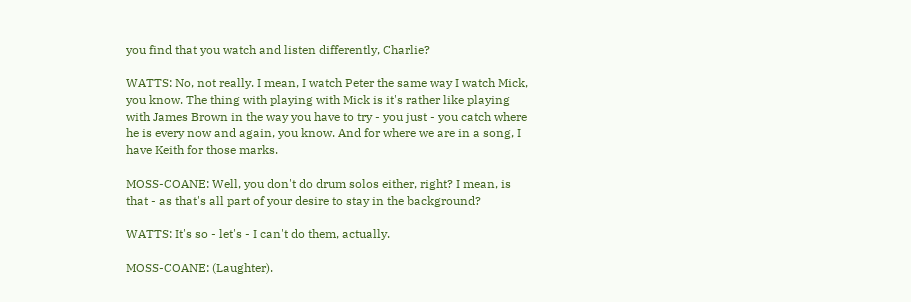you find that you watch and listen differently, Charlie?

WATTS: No, not really. I mean, I watch Peter the same way I watch Mick, you know. The thing with playing with Mick is it's rather like playing with James Brown in the way you have to try - you just - you catch where he is every now and again, you know. And for where we are in a song, I have Keith for those marks.

MOSS-COANE: Well, you don't do drum solos either, right? I mean, is that - as that's all part of your desire to stay in the background?

WATTS: It's so - let's - I can't do them, actually.

MOSS-COANE: (Laughter).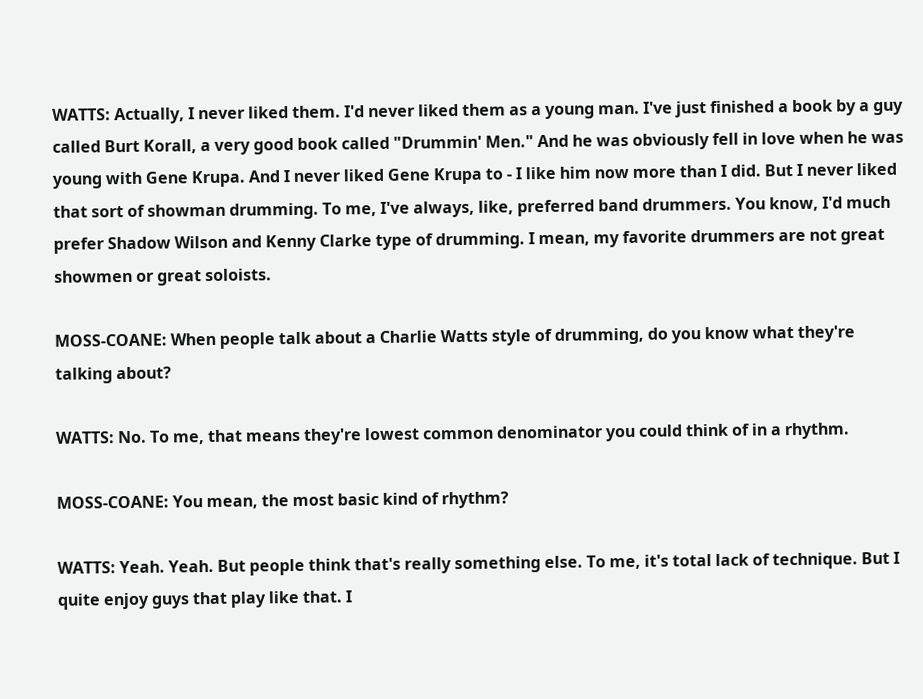WATTS: Actually, I never liked them. I'd never liked them as a young man. I've just finished a book by a guy called Burt Korall, a very good book called "Drummin' Men." And he was obviously fell in love when he was young with Gene Krupa. And I never liked Gene Krupa to - I like him now more than I did. But I never liked that sort of showman drumming. To me, I've always, like, preferred band drummers. You know, I'd much prefer Shadow Wilson and Kenny Clarke type of drumming. I mean, my favorite drummers are not great showmen or great soloists.

MOSS-COANE: When people talk about a Charlie Watts style of drumming, do you know what they're talking about?

WATTS: No. To me, that means they're lowest common denominator you could think of in a rhythm.

MOSS-COANE: You mean, the most basic kind of rhythm?

WATTS: Yeah. Yeah. But people think that's really something else. To me, it's total lack of technique. But I quite enjoy guys that play like that. I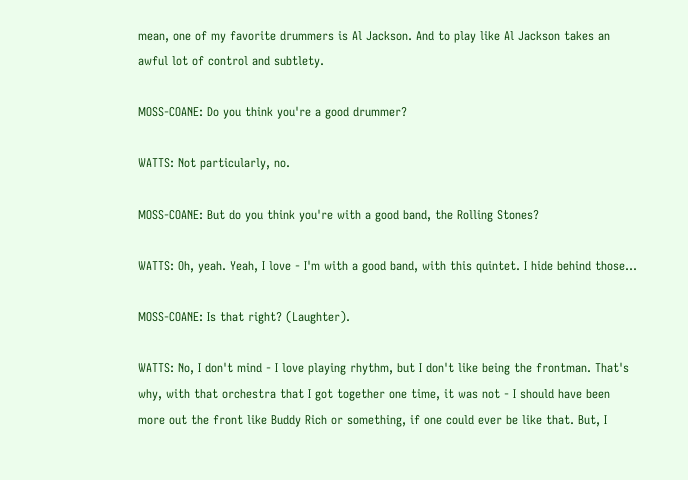mean, one of my favorite drummers is Al Jackson. And to play like Al Jackson takes an awful lot of control and subtlety.

MOSS-COANE: Do you think you're a good drummer?

WATTS: Not particularly, no.

MOSS-COANE: But do you think you're with a good band, the Rolling Stones?

WATTS: Oh, yeah. Yeah, I love - I'm with a good band, with this quintet. I hide behind those...

MOSS-COANE: Is that right? (Laughter).

WATTS: No, I don't mind - I love playing rhythm, but I don't like being the frontman. That's why, with that orchestra that I got together one time, it was not - I should have been more out the front like Buddy Rich or something, if one could ever be like that. But, I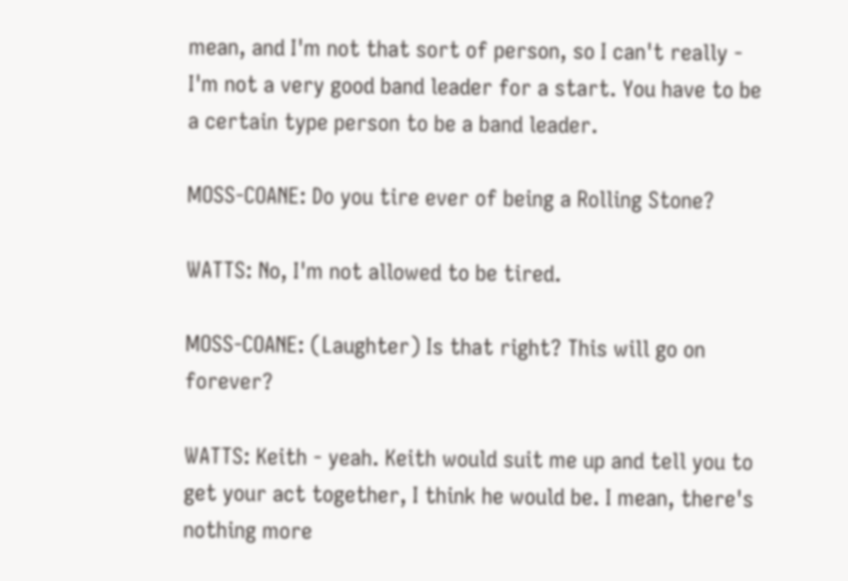mean, and I'm not that sort of person, so I can't really - I'm not a very good band leader for a start. You have to be a certain type person to be a band leader.

MOSS-COANE: Do you tire ever of being a Rolling Stone?

WATTS: No, I'm not allowed to be tired.

MOSS-COANE: (Laughter) Is that right? This will go on forever?

WATTS: Keith - yeah. Keith would suit me up and tell you to get your act together, I think he would be. I mean, there's nothing more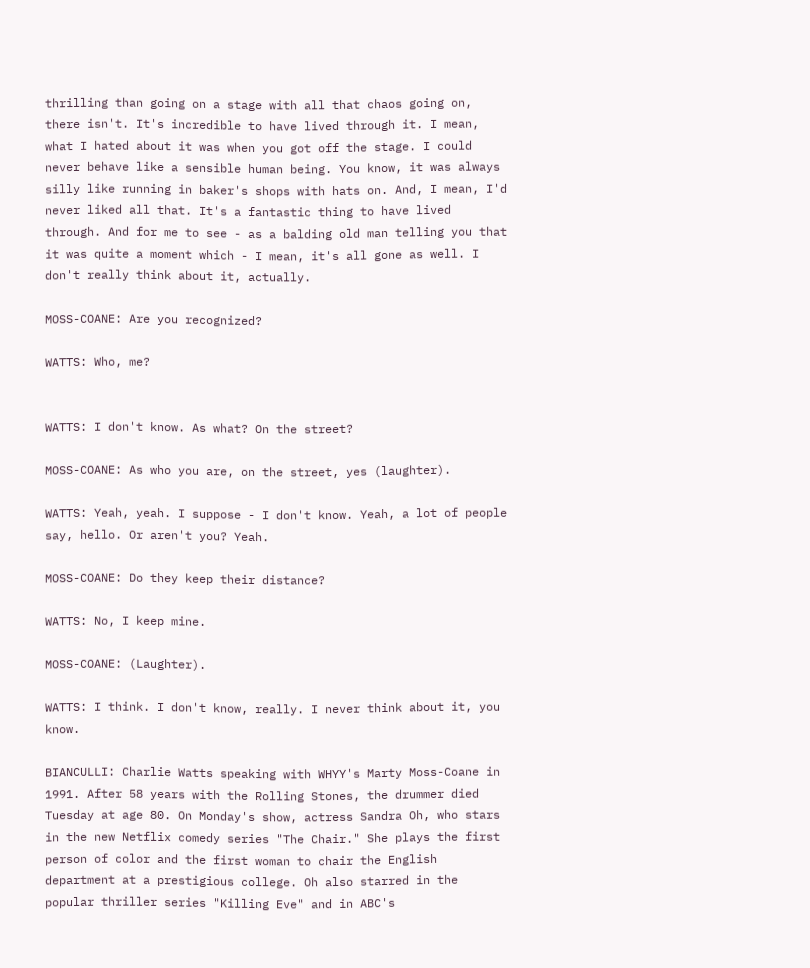thrilling than going on a stage with all that chaos going on, there isn't. It's incredible to have lived through it. I mean, what I hated about it was when you got off the stage. I could never behave like a sensible human being. You know, it was always silly like running in baker's shops with hats on. And, I mean, I'd never liked all that. It's a fantastic thing to have lived through. And for me to see - as a balding old man telling you that it was quite a moment which - I mean, it's all gone as well. I don't really think about it, actually.

MOSS-COANE: Are you recognized?

WATTS: Who, me?


WATTS: I don't know. As what? On the street?

MOSS-COANE: As who you are, on the street, yes (laughter).

WATTS: Yeah, yeah. I suppose - I don't know. Yeah, a lot of people say, hello. Or aren't you? Yeah.

MOSS-COANE: Do they keep their distance?

WATTS: No, I keep mine.

MOSS-COANE: (Laughter).

WATTS: I think. I don't know, really. I never think about it, you know.

BIANCULLI: Charlie Watts speaking with WHYY's Marty Moss-Coane in 1991. After 58 years with the Rolling Stones, the drummer died Tuesday at age 80. On Monday's show, actress Sandra Oh, who stars in the new Netflix comedy series "The Chair." She plays the first person of color and the first woman to chair the English department at a prestigious college. Oh also starred in the popular thriller series "Killing Eve" and in ABC's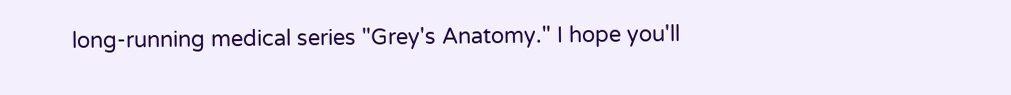long-running medical series "Grey's Anatomy." I hope you'll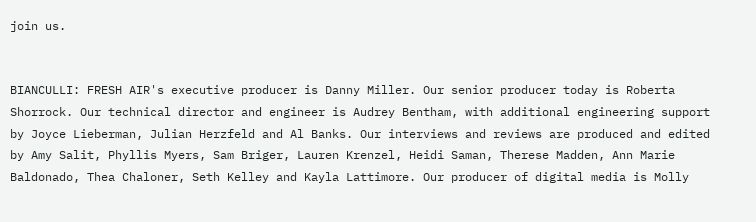join us.


BIANCULLI: FRESH AIR's executive producer is Danny Miller. Our senior producer today is Roberta Shorrock. Our technical director and engineer is Audrey Bentham, with additional engineering support by Joyce Lieberman, Julian Herzfeld and Al Banks. Our interviews and reviews are produced and edited by Amy Salit, Phyllis Myers, Sam Briger, Lauren Krenzel, Heidi Saman, Therese Madden, Ann Marie Baldonado, Thea Chaloner, Seth Kelley and Kayla Lattimore. Our producer of digital media is Molly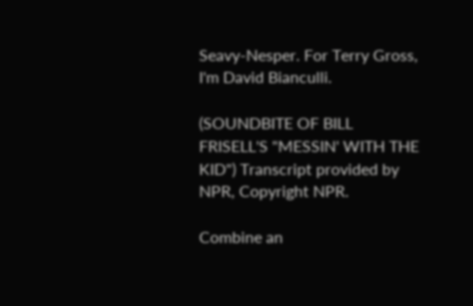Seavy-Nesper. For Terry Gross, I'm David Bianculli.

(SOUNDBITE OF BILL FRISELL'S "MESSIN' WITH THE KID") Transcript provided by NPR, Copyright NPR.

Combine an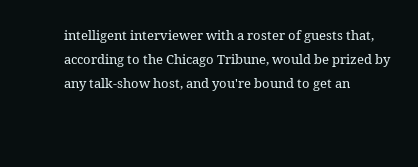intelligent interviewer with a roster of guests that, according to the Chicago Tribune, would be prized by any talk-show host, and you're bound to get an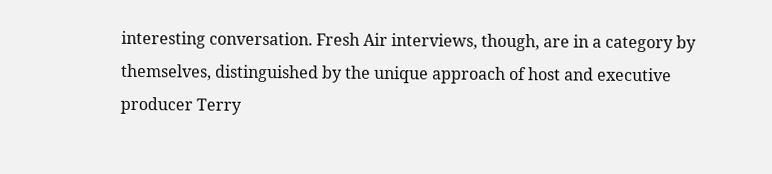interesting conversation. Fresh Air interviews, though, are in a category by themselves, distinguished by the unique approach of host and executive producer Terry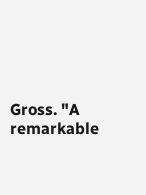Gross. "A remarkable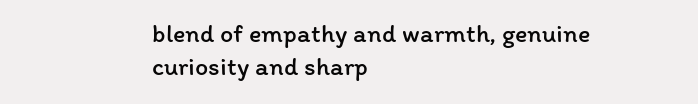blend of empathy and warmth, genuine curiosity and sharp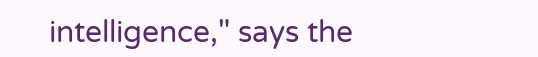intelligence," says the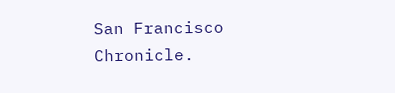San Francisco Chronicle.